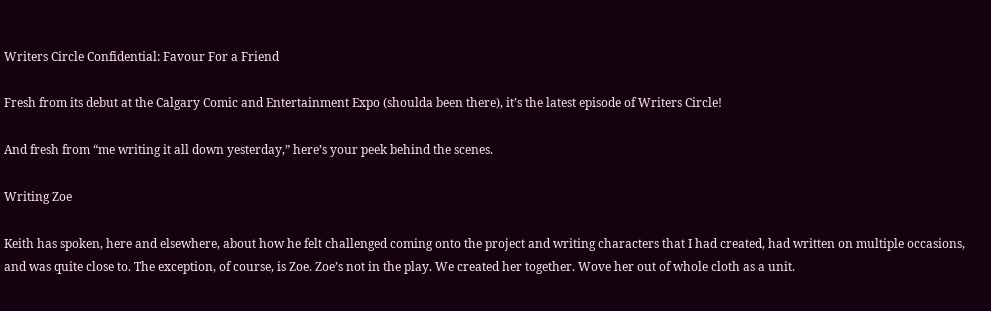Writers Circle Confidential: Favour For a Friend

Fresh from its debut at the Calgary Comic and Entertainment Expo (shoulda been there), it’s the latest episode of Writers Circle!

And fresh from “me writing it all down yesterday,” here’s your peek behind the scenes.

Writing Zoe

Keith has spoken, here and elsewhere, about how he felt challenged coming onto the project and writing characters that I had created, had written on multiple occasions, and was quite close to. The exception, of course, is Zoe. Zoe’s not in the play. We created her together. Wove her out of whole cloth as a unit.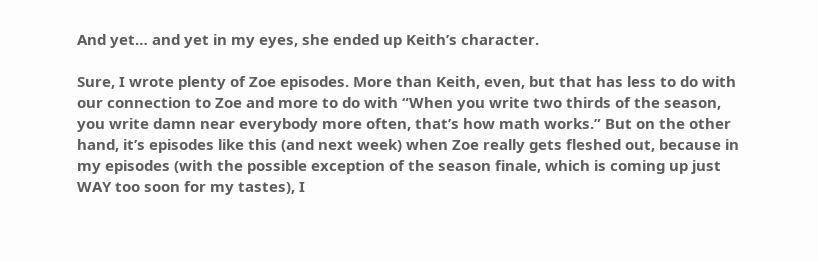And yet… and yet in my eyes, she ended up Keith’s character.

Sure, I wrote plenty of Zoe episodes. More than Keith, even, but that has less to do with our connection to Zoe and more to do with “When you write two thirds of the season, you write damn near everybody more often, that’s how math works.” But on the other hand, it’s episodes like this (and next week) when Zoe really gets fleshed out, because in my episodes (with the possible exception of the season finale, which is coming up just WAY too soon for my tastes), I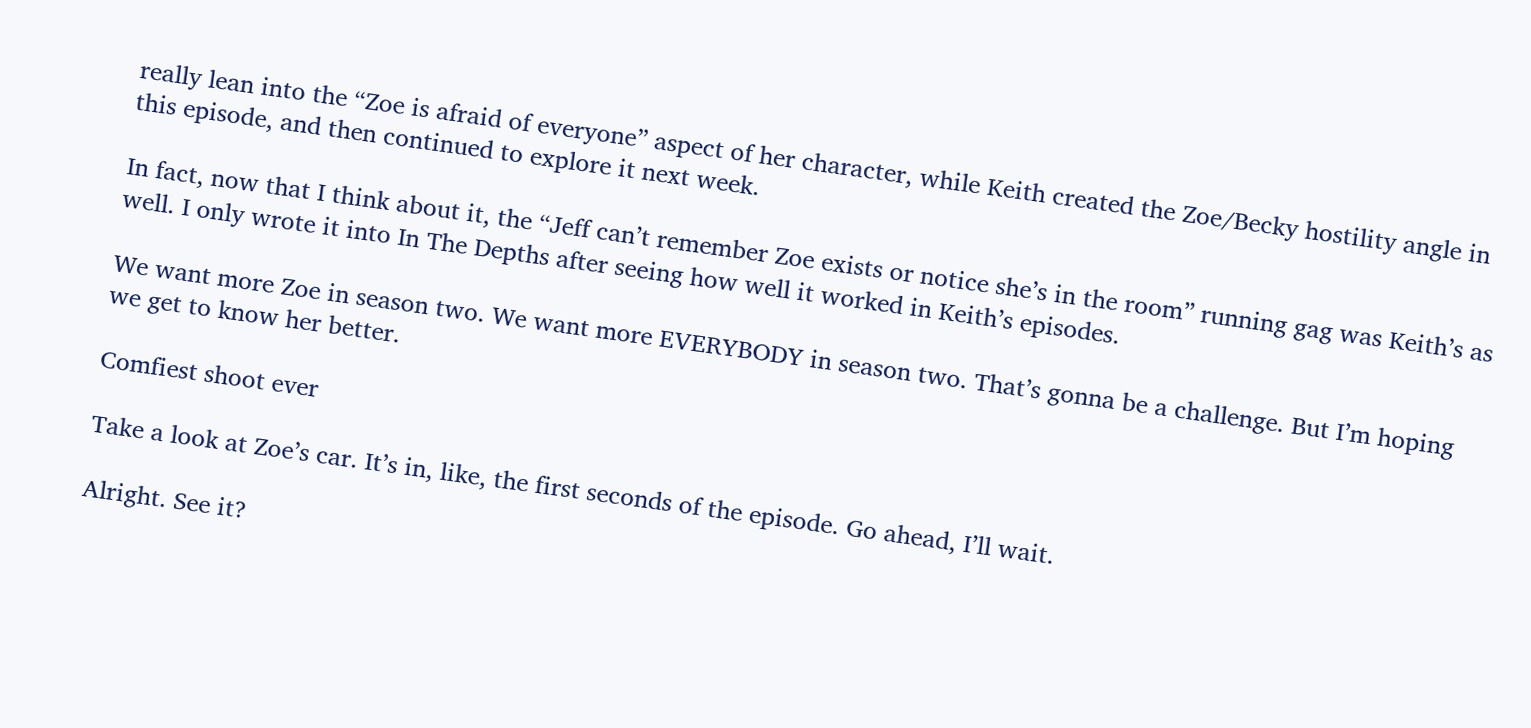really lean into the “Zoe is afraid of everyone” aspect of her character, while Keith created the Zoe/Becky hostility angle in this episode, and then continued to explore it next week.

In fact, now that I think about it, the “Jeff can’t remember Zoe exists or notice she’s in the room” running gag was Keith’s as well. I only wrote it into In The Depths after seeing how well it worked in Keith’s episodes.

We want more Zoe in season two. We want more EVERYBODY in season two. That’s gonna be a challenge. But I’m hoping we get to know her better.

Comfiest shoot ever

Take a look at Zoe’s car. It’s in, like, the first seconds of the episode. Go ahead, I’ll wait.

Alright. See it?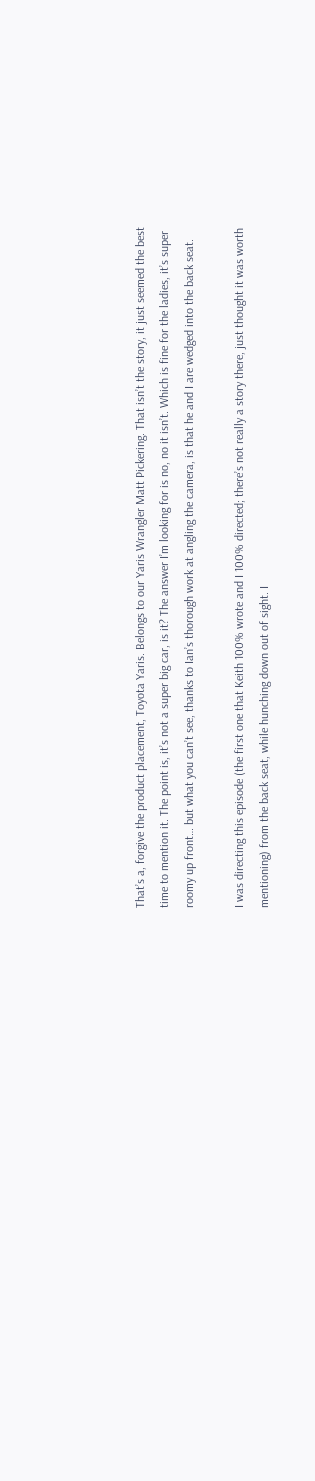That’s a, forgive the product placement, Toyota Yaris. Belongs to our Yaris Wrangler Matt Pickering. That isn’t the story, it just seemed the best time to mention it. The point is, it’s not a super big car, is it? The answer I’m looking for is no, no it isn’t. Which is fine for the ladies, it’s super roomy up front… but what you can’t see, thanks to Ian’s thorough work at angling the camera, is that he and I are wedged into the back seat.

I was directing this episode (the first one that Keith 100% wrote and I 100% directed; there’s not really a story there, just thought it was worth mentioning) from the back seat, while hunching down out of sight. I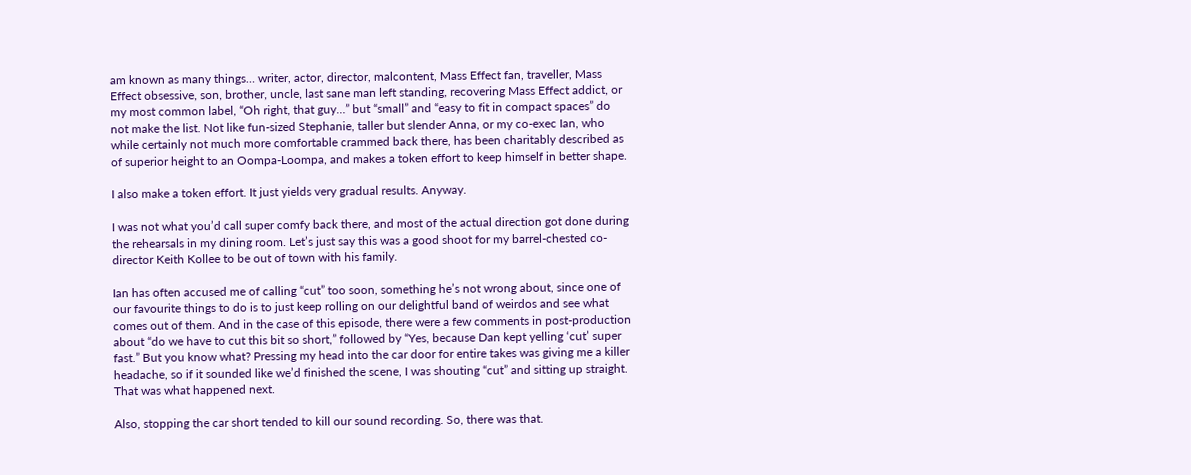am known as many things… writer, actor, director, malcontent, Mass Effect fan, traveller, Mass Effect obsessive, son, brother, uncle, last sane man left standing, recovering Mass Effect addict, or my most common label, “Oh right, that guy…” but “small” and “easy to fit in compact spaces” do not make the list. Not like fun-sized Stephanie, taller but slender Anna, or my co-exec Ian, who while certainly not much more comfortable crammed back there, has been charitably described as of superior height to an Oompa-Loompa, and makes a token effort to keep himself in better shape.

I also make a token effort. It just yields very gradual results. Anyway.

I was not what you’d call super comfy back there, and most of the actual direction got done during the rehearsals in my dining room. Let’s just say this was a good shoot for my barrel-chested co-director Keith Kollee to be out of town with his family.

Ian has often accused me of calling “cut” too soon, something he’s not wrong about, since one of our favourite things to do is to just keep rolling on our delightful band of weirdos and see what comes out of them. And in the case of this episode, there were a few comments in post-production about “do we have to cut this bit so short,” followed by “Yes, because Dan kept yelling ‘cut’ super fast.” But you know what? Pressing my head into the car door for entire takes was giving me a killer headache, so if it sounded like we’d finished the scene, I was shouting “cut” and sitting up straight. That was what happened next.

Also, stopping the car short tended to kill our sound recording. So, there was that.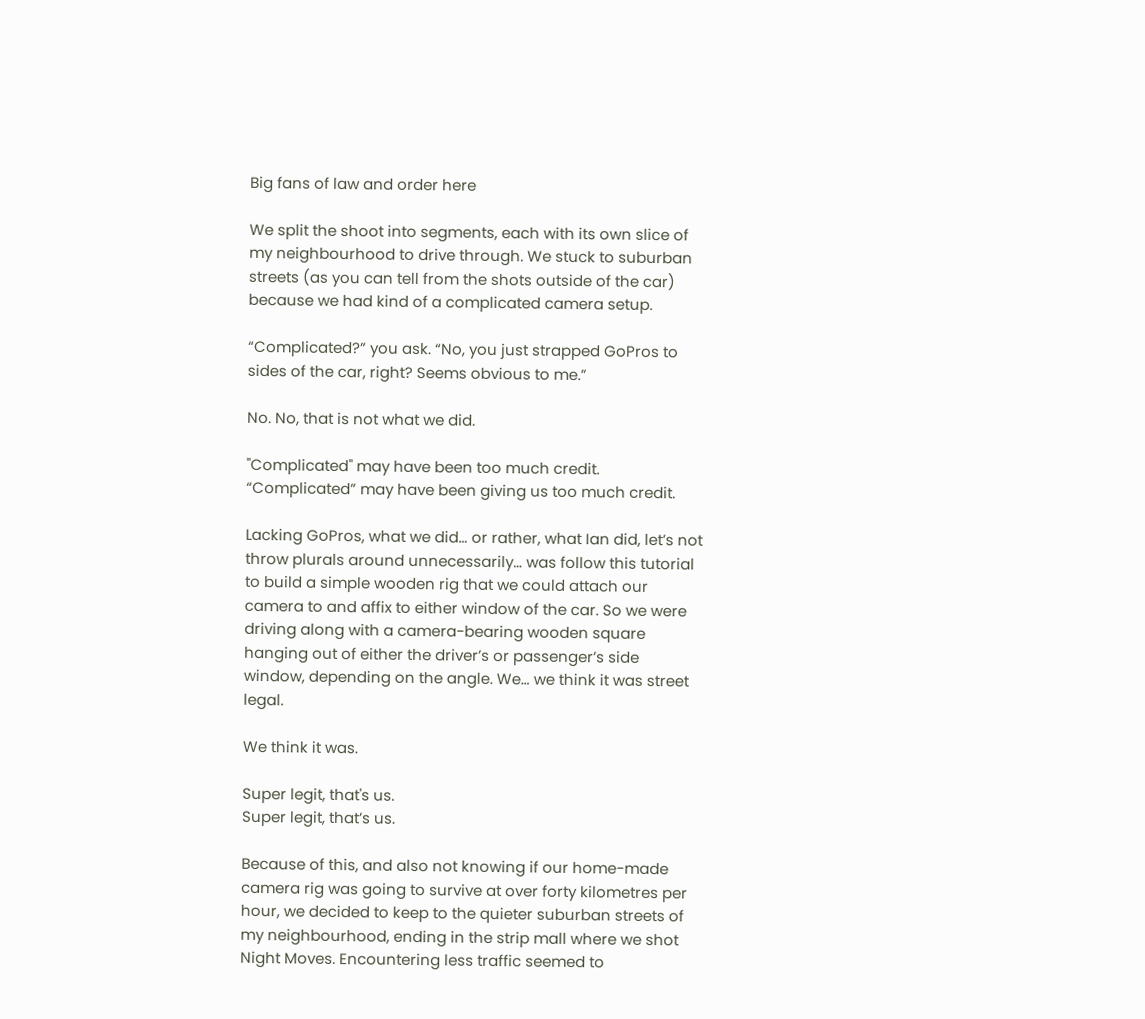Big fans of law and order here

We split the shoot into segments, each with its own slice of my neighbourhood to drive through. We stuck to suburban streets (as you can tell from the shots outside of the car) because we had kind of a complicated camera setup.

“Complicated?” you ask. “No, you just strapped GoPros to sides of the car, right? Seems obvious to me.”

No. No, that is not what we did.

"Complicated" may have been too much credit.
“Complicated” may have been giving us too much credit.

Lacking GoPros, what we did… or rather, what Ian did, let’s not throw plurals around unnecessarily… was follow this tutorial to build a simple wooden rig that we could attach our camera to and affix to either window of the car. So we were driving along with a camera-bearing wooden square hanging out of either the driver’s or passenger’s side window, depending on the angle. We… we think it was street legal.

We think it was.

Super legit, that's us.
Super legit, that’s us.

Because of this, and also not knowing if our home-made camera rig was going to survive at over forty kilometres per hour, we decided to keep to the quieter suburban streets of my neighbourhood, ending in the strip mall where we shot Night Moves. Encountering less traffic seemed to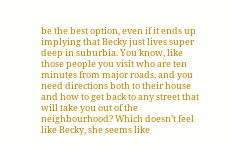be the best option, even if it ends up implying that Becky just lives super deep in suburbia. You know, like those people you visit who are ten minutes from major roads, and you need directions both to their house and how to get back to any street that will take you out of the neighbourhood? Which doesn’t feel like Becky, she seems like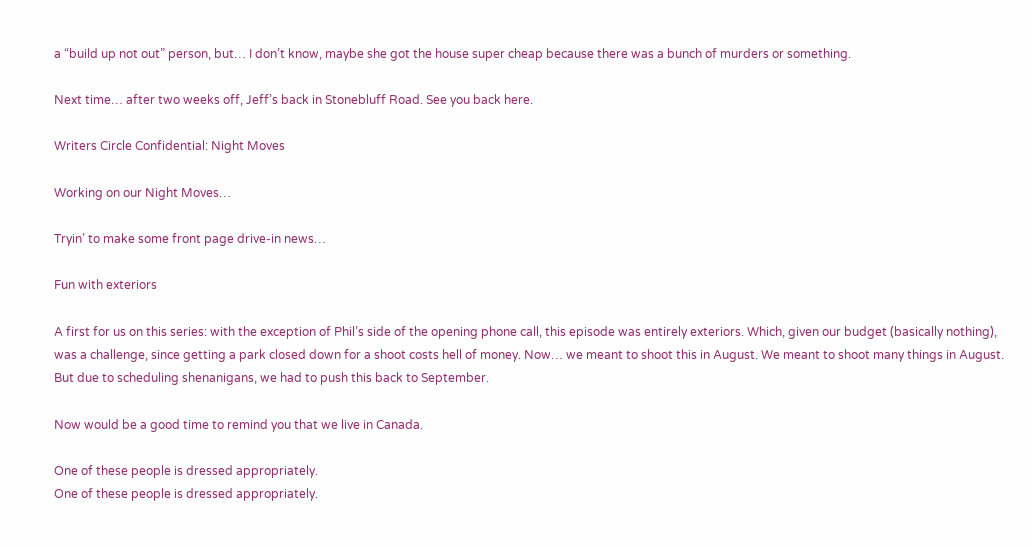a “build up not out” person, but… I don’t know, maybe she got the house super cheap because there was a bunch of murders or something.

Next time… after two weeks off, Jeff’s back in Stonebluff Road. See you back here.

Writers Circle Confidential: Night Moves

Working on our Night Moves…

Tryin’ to make some front page drive-in news…

Fun with exteriors

A first for us on this series: with the exception of Phil’s side of the opening phone call, this episode was entirely exteriors. Which, given our budget (basically nothing), was a challenge, since getting a park closed down for a shoot costs hell of money. Now… we meant to shoot this in August. We meant to shoot many things in August. But due to scheduling shenanigans, we had to push this back to September.

Now would be a good time to remind you that we live in Canada.

One of these people is dressed appropriately.
One of these people is dressed appropriately.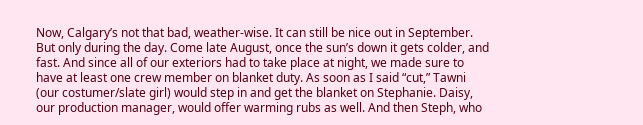Now, Calgary’s not that bad, weather-wise. It can still be nice out in September. But only during the day. Come late August, once the sun’s down it gets colder, and fast. And since all of our exteriors had to take place at night, we made sure to have at least one crew member on blanket duty. As soon as I said “cut,” Tawni (our costumer/slate girl) would step in and get the blanket on Stephanie. Daisy, our production manager, would offer warming rubs as well. And then Steph, who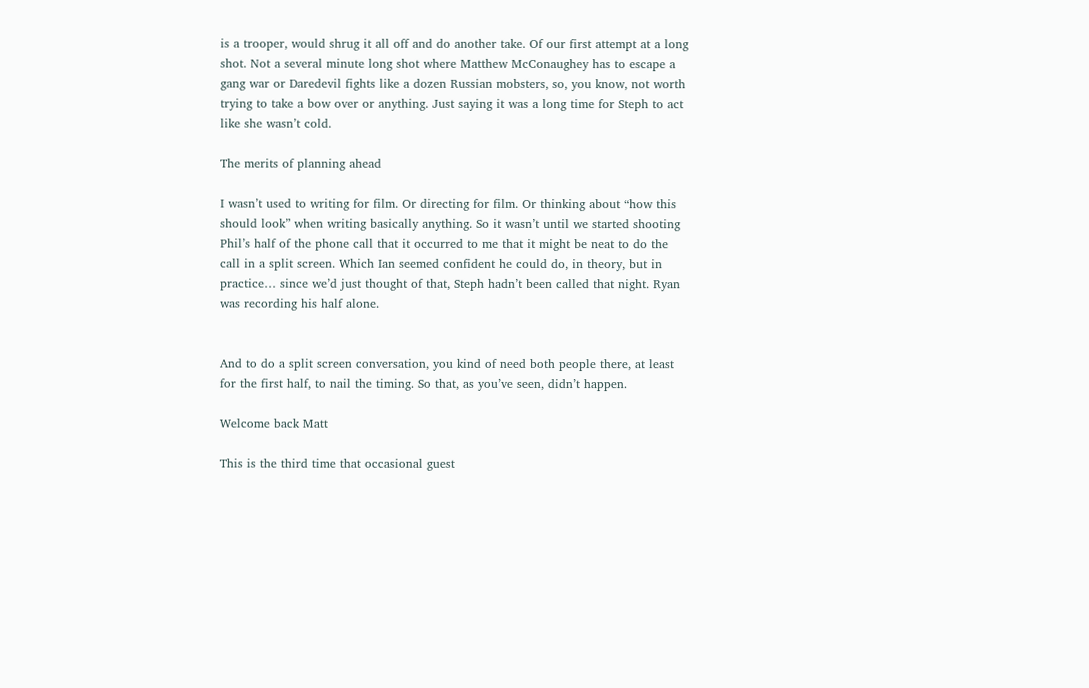is a trooper, would shrug it all off and do another take. Of our first attempt at a long shot. Not a several minute long shot where Matthew McConaughey has to escape a gang war or Daredevil fights like a dozen Russian mobsters, so, you know, not worth trying to take a bow over or anything. Just saying it was a long time for Steph to act like she wasn’t cold.

The merits of planning ahead

I wasn’t used to writing for film. Or directing for film. Or thinking about “how this should look” when writing basically anything. So it wasn’t until we started shooting Phil’s half of the phone call that it occurred to me that it might be neat to do the call in a split screen. Which Ian seemed confident he could do, in theory, but in practice… since we’d just thought of that, Steph hadn’t been called that night. Ryan was recording his half alone.


And to do a split screen conversation, you kind of need both people there, at least for the first half, to nail the timing. So that, as you’ve seen, didn’t happen.

Welcome back Matt

This is the third time that occasional guest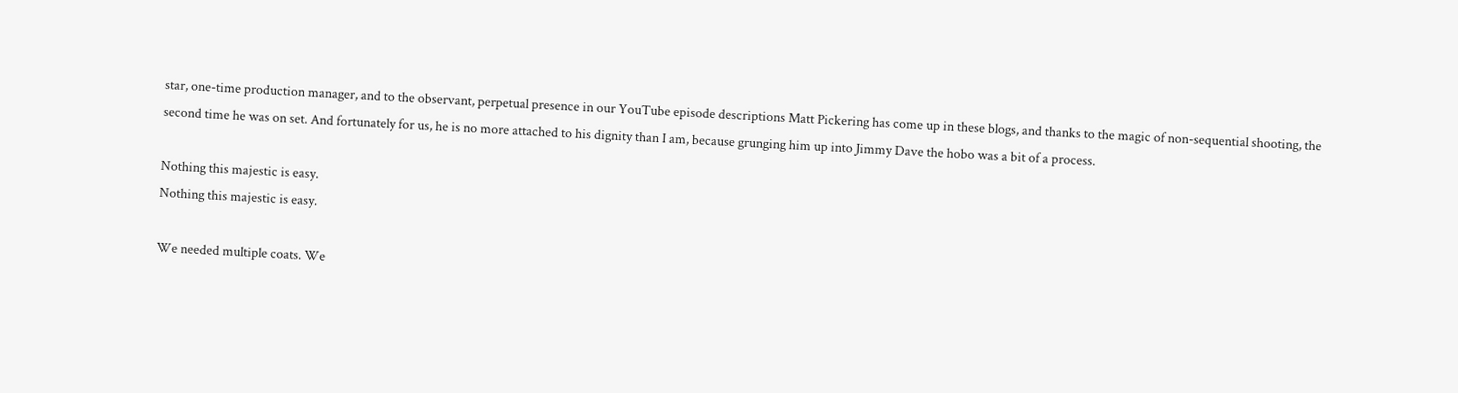star, one-time production manager, and to the observant, perpetual presence in our YouTube episode descriptions Matt Pickering has come up in these blogs, and thanks to the magic of non-sequential shooting, the second time he was on set. And fortunately for us, he is no more attached to his dignity than I am, because grunging him up into Jimmy Dave the hobo was a bit of a process.

Nothing this majestic is easy.
Nothing this majestic is easy.

We needed multiple coats. We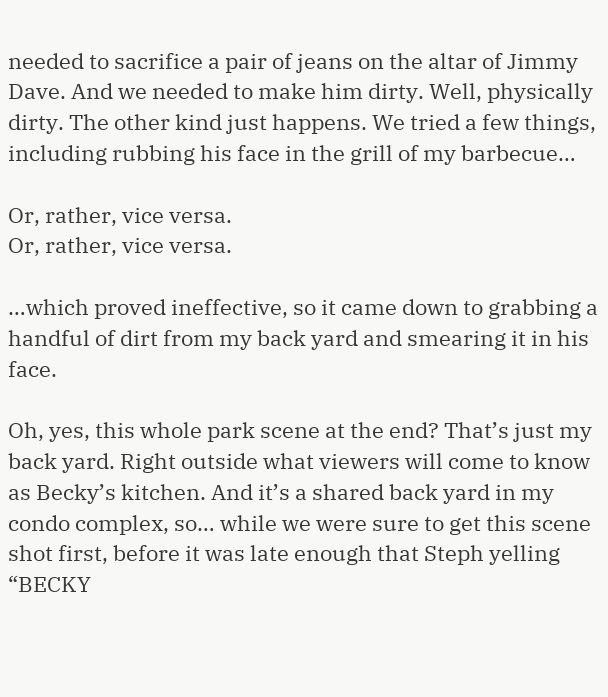needed to sacrifice a pair of jeans on the altar of Jimmy Dave. And we needed to make him dirty. Well, physically dirty. The other kind just happens. We tried a few things, including rubbing his face in the grill of my barbecue…

Or, rather, vice versa.
Or, rather, vice versa.

…which proved ineffective, so it came down to grabbing a handful of dirt from my back yard and smearing it in his face.

Oh, yes, this whole park scene at the end? That’s just my back yard. Right outside what viewers will come to know as Becky’s kitchen. And it’s a shared back yard in my condo complex, so… while we were sure to get this scene shot first, before it was late enough that Steph yelling “BECKY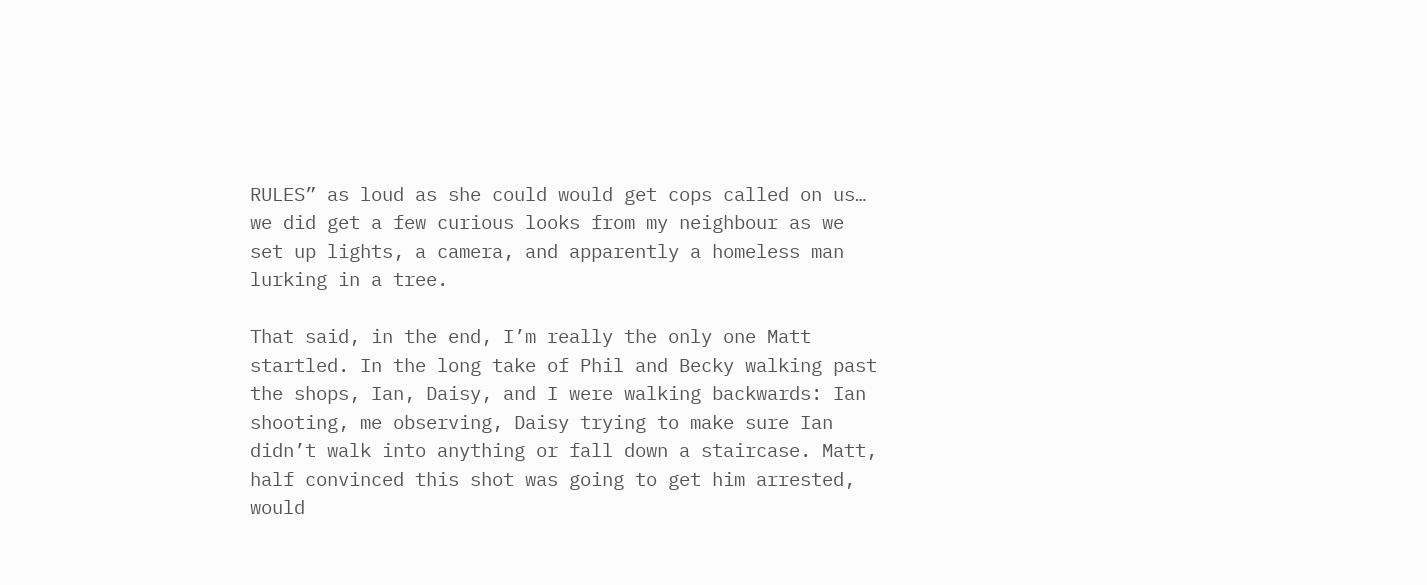RULES” as loud as she could would get cops called on us… we did get a few curious looks from my neighbour as we set up lights, a camera, and apparently a homeless man lurking in a tree.

That said, in the end, I’m really the only one Matt startled. In the long take of Phil and Becky walking past the shops, Ian, Daisy, and I were walking backwards: Ian shooting, me observing, Daisy trying to make sure Ian didn’t walk into anything or fall down a staircase. Matt, half convinced this shot was going to get him arrested, would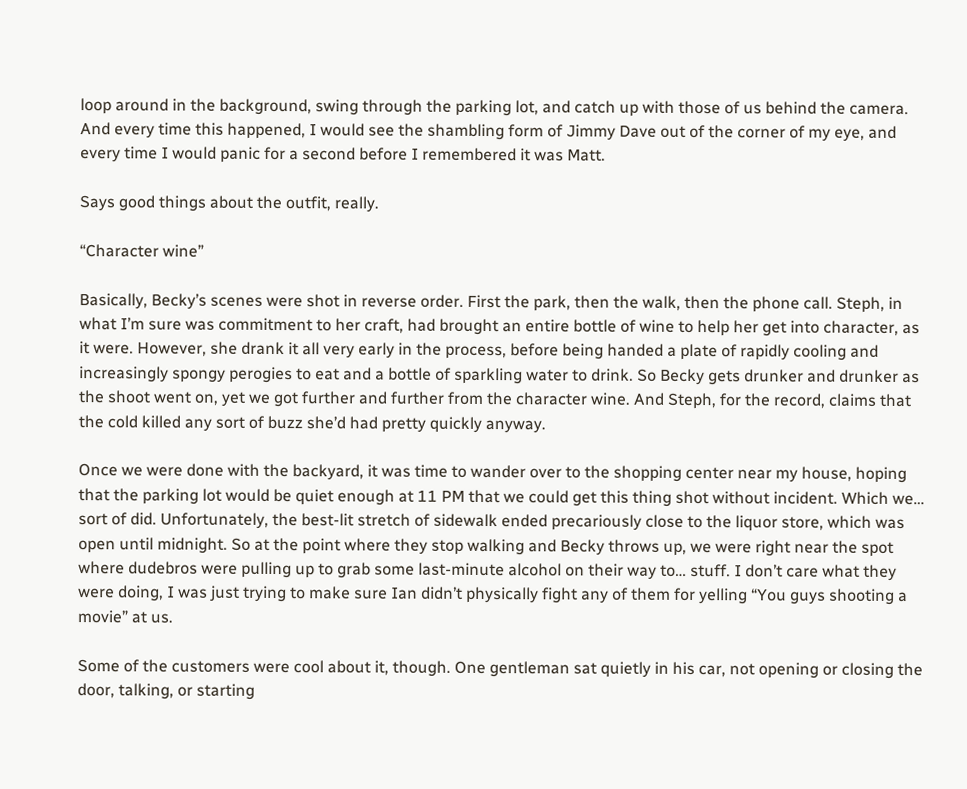loop around in the background, swing through the parking lot, and catch up with those of us behind the camera. And every time this happened, I would see the shambling form of Jimmy Dave out of the corner of my eye, and every time I would panic for a second before I remembered it was Matt.

Says good things about the outfit, really.

“Character wine”

Basically, Becky’s scenes were shot in reverse order. First the park, then the walk, then the phone call. Steph, in what I’m sure was commitment to her craft, had brought an entire bottle of wine to help her get into character, as it were. However, she drank it all very early in the process, before being handed a plate of rapidly cooling and increasingly spongy perogies to eat and a bottle of sparkling water to drink. So Becky gets drunker and drunker as the shoot went on, yet we got further and further from the character wine. And Steph, for the record, claims that the cold killed any sort of buzz she’d had pretty quickly anyway.

Once we were done with the backyard, it was time to wander over to the shopping center near my house, hoping that the parking lot would be quiet enough at 11 PM that we could get this thing shot without incident. Which we… sort of did. Unfortunately, the best-lit stretch of sidewalk ended precariously close to the liquor store, which was open until midnight. So at the point where they stop walking and Becky throws up, we were right near the spot where dudebros were pulling up to grab some last-minute alcohol on their way to… stuff. I don’t care what they were doing, I was just trying to make sure Ian didn’t physically fight any of them for yelling “You guys shooting a movie” at us.

Some of the customers were cool about it, though. One gentleman sat quietly in his car, not opening or closing the door, talking, or starting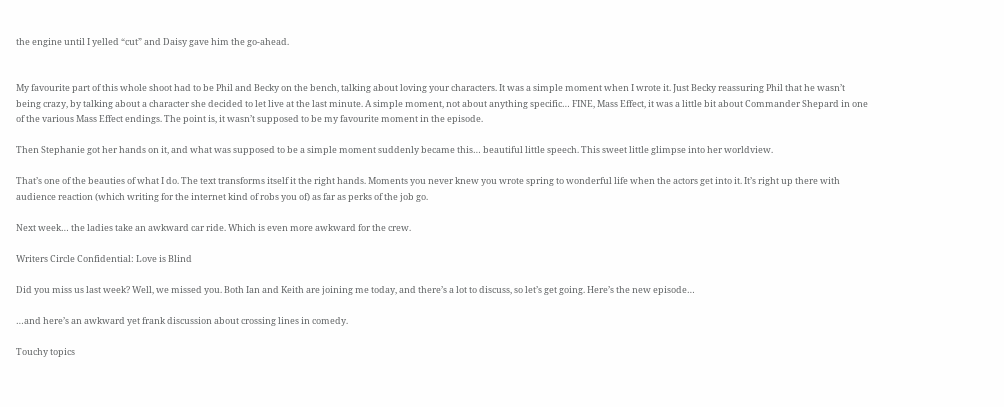the engine until I yelled “cut” and Daisy gave him the go-ahead.


My favourite part of this whole shoot had to be Phil and Becky on the bench, talking about loving your characters. It was a simple moment when I wrote it. Just Becky reassuring Phil that he wasn’t being crazy, by talking about a character she decided to let live at the last minute. A simple moment, not about anything specific… FINE, Mass Effect, it was a little bit about Commander Shepard in one of the various Mass Effect endings. The point is, it wasn’t supposed to be my favourite moment in the episode.

Then Stephanie got her hands on it, and what was supposed to be a simple moment suddenly became this… beautiful little speech. This sweet little glimpse into her worldview.

That’s one of the beauties of what I do. The text transforms itself it the right hands. Moments you never knew you wrote spring to wonderful life when the actors get into it. It’s right up there with audience reaction (which writing for the internet kind of robs you of) as far as perks of the job go.

Next week… the ladies take an awkward car ride. Which is even more awkward for the crew.

Writers Circle Confidential: Love is Blind

Did you miss us last week? Well, we missed you. Both Ian and Keith are joining me today, and there’s a lot to discuss, so let’s get going. Here’s the new episode…

…and here’s an awkward yet frank discussion about crossing lines in comedy.

Touchy topics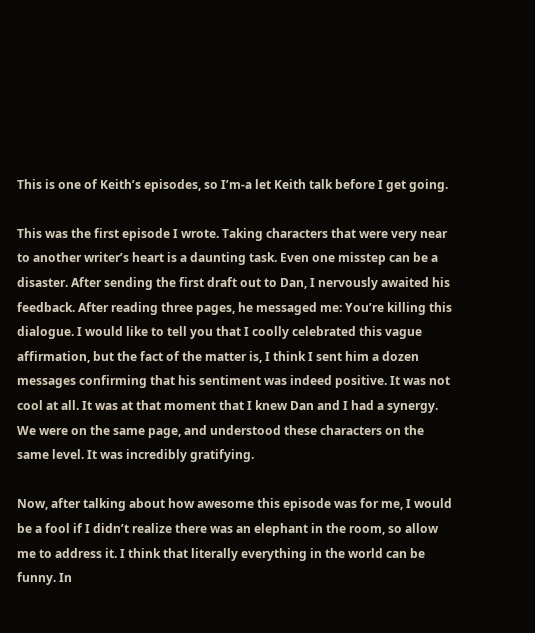This is one of Keith’s episodes, so I’m-a let Keith talk before I get going.

This was the first episode I wrote. Taking characters that were very near to another writer’s heart is a daunting task. Even one misstep can be a disaster. After sending the first draft out to Dan, I nervously awaited his feedback. After reading three pages, he messaged me: You’re killing this dialogue. I would like to tell you that I coolly celebrated this vague affirmation, but the fact of the matter is, I think I sent him a dozen messages confirming that his sentiment was indeed positive. It was not cool at all. It was at that moment that I knew Dan and I had a synergy. We were on the same page, and understood these characters on the same level. It was incredibly gratifying.

Now, after talking about how awesome this episode was for me, I would be a fool if I didn’t realize there was an elephant in the room, so allow me to address it. I think that literally everything in the world can be funny. In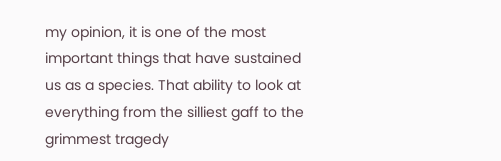my opinion, it is one of the most important things that have sustained us as a species. That ability to look at everything from the silliest gaff to the grimmest tragedy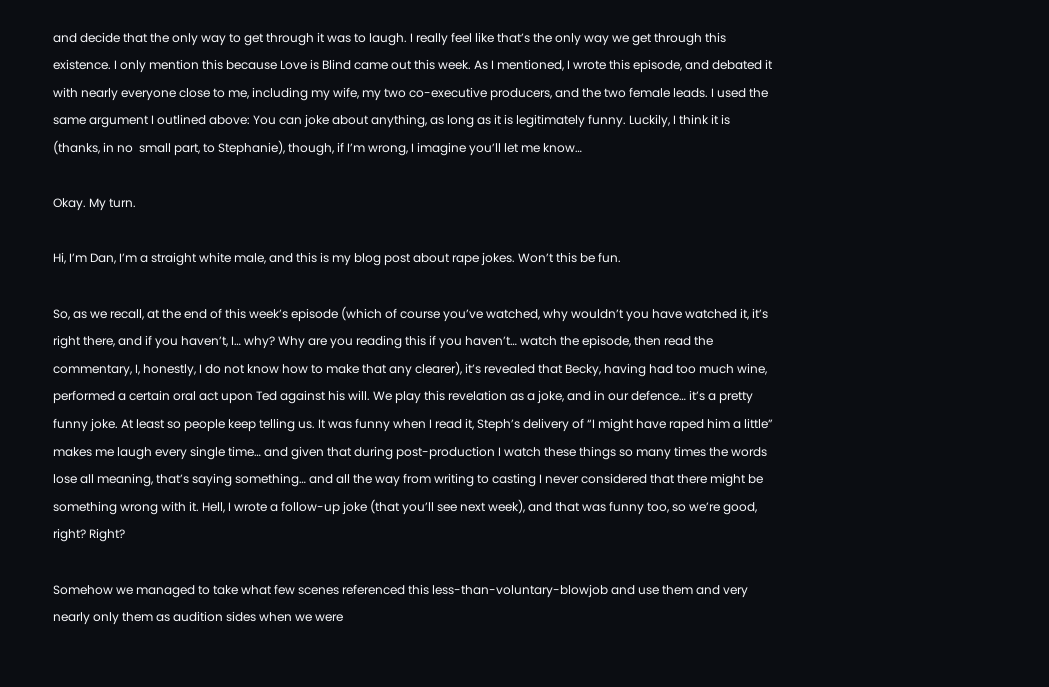and decide that the only way to get through it was to laugh. I really feel like that’s the only way we get through this existence. I only mention this because Love is Blind came out this week. As I mentioned, I wrote this episode, and debated it with nearly everyone close to me, including my wife, my two co-executive producers, and the two female leads. I used the same argument I outlined above: You can joke about anything, as long as it is legitimately funny. Luckily, I think it is (thanks, in no  small part, to Stephanie), though, if I’m wrong, I imagine you’ll let me know…

Okay. My turn.

Hi, I’m Dan, I’m a straight white male, and this is my blog post about rape jokes. Won’t this be fun.

So, as we recall, at the end of this week’s episode (which of course you’ve watched, why wouldn’t you have watched it, it’s right there, and if you haven’t, I… why? Why are you reading this if you haven’t… watch the episode, then read the commentary, I, honestly, I do not know how to make that any clearer), it’s revealed that Becky, having had too much wine, performed a certain oral act upon Ted against his will. We play this revelation as a joke, and in our defence… it’s a pretty funny joke. At least so people keep telling us. It was funny when I read it, Steph’s delivery of “I might have raped him a little” makes me laugh every single time… and given that during post-production I watch these things so many times the words lose all meaning, that’s saying something… and all the way from writing to casting I never considered that there might be something wrong with it. Hell, I wrote a follow-up joke (that you’ll see next week), and that was funny too, so we’re good, right? Right?

Somehow we managed to take what few scenes referenced this less-than-voluntary-blowjob and use them and very nearly only them as audition sides when we were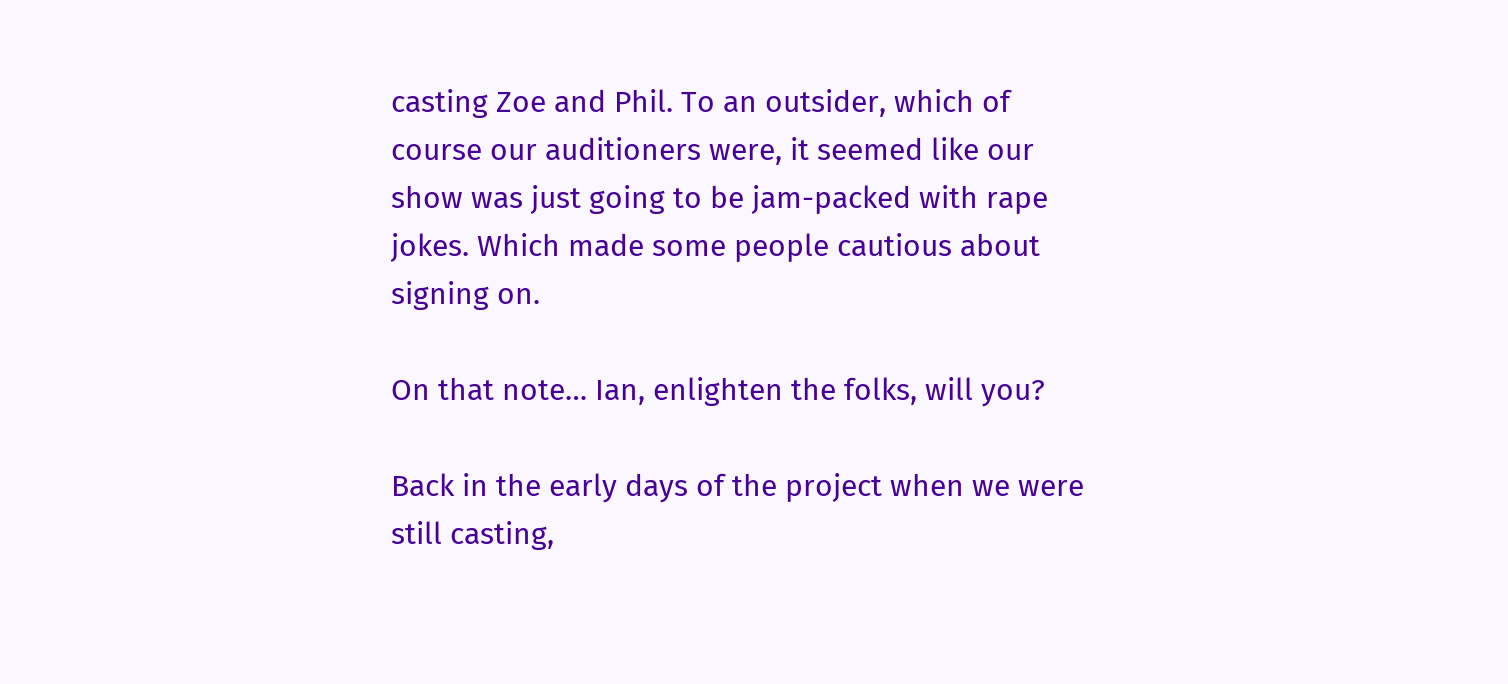casting Zoe and Phil. To an outsider, which of course our auditioners were, it seemed like our show was just going to be jam-packed with rape jokes. Which made some people cautious about signing on.

On that note… Ian, enlighten the folks, will you?

Back in the early days of the project when we were still casting,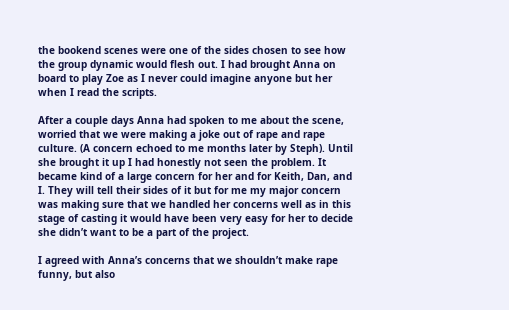the bookend scenes were one of the sides chosen to see how the group dynamic would flesh out. I had brought Anna on board to play Zoe as I never could imagine anyone but her when I read the scripts.

After a couple days Anna had spoken to me about the scene, worried that we were making a joke out of rape and rape culture. (A concern echoed to me months later by Steph). Until she brought it up I had honestly not seen the problem. It became kind of a large concern for her and for Keith, Dan, and I. They will tell their sides of it but for me my major concern was making sure that we handled her concerns well as in this stage of casting it would have been very easy for her to decide she didn’t want to be a part of the project.

I agreed with Anna’s concerns that we shouldn’t make rape funny, but also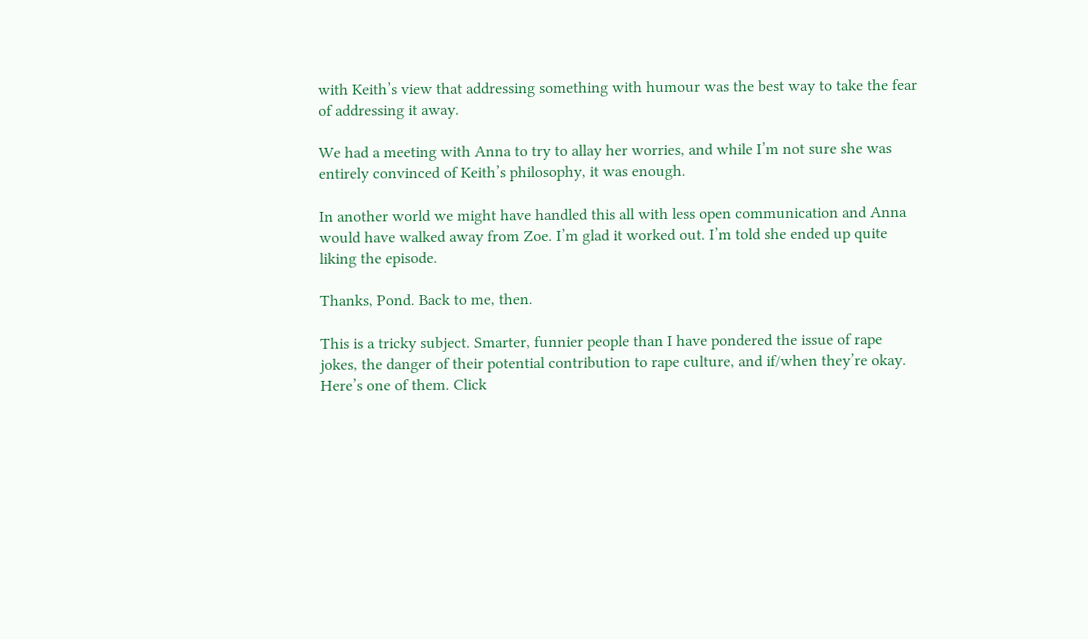with Keith’s view that addressing something with humour was the best way to take the fear of addressing it away.

We had a meeting with Anna to try to allay her worries, and while I’m not sure she was entirely convinced of Keith’s philosophy, it was enough.

In another world we might have handled this all with less open communication and Anna would have walked away from Zoe. I’m glad it worked out. I’m told she ended up quite liking the episode.

Thanks, Pond. Back to me, then.

This is a tricky subject. Smarter, funnier people than I have pondered the issue of rape jokes, the danger of their potential contribution to rape culture, and if/when they’re okay. Here’s one of them. Click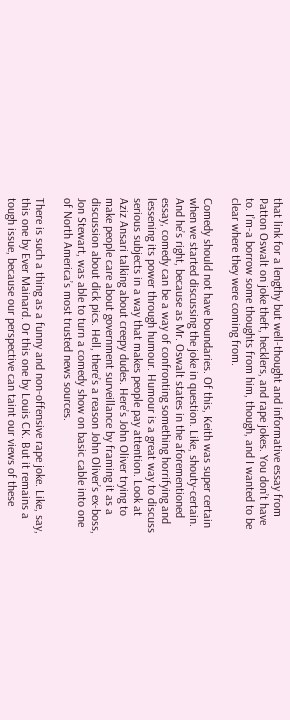that link for a lengthy but well-thought and informative essay from Patton Oswalt on joke theft, hecklers, and rape jokes. You don’t have to. I’m-a borrow some thoughts from him, though, and I wanted to be clear where they were coming from.

Comedy should not have boundaries. Of this, Keith was super certain when we started discussing the joke in question. Like, shouty-certain. And he’s right, because as Mr. Oswalt states in the aforementioned essay, comedy can be a way of confronting something horrifying and lessening its power through humour. Humour is a great way to discuss serious subjects in a way that makes people pay attention. Look at Aziz Ansari talking about creepy dudes. Here’s John Oliver trying to make people care about government surveillance by framing it as a discussion about dick pics. Hell, there’s a reason John Oliver’s ex-boss, Jon Stewart, was able to turn a comedy show on basic cable into one of North America’s most trusted news sources.

There is such a thing as a funny and non-offensive rape joke. Like, say, this one by Ever Mainard. Or this one by Louis CK. But it remains a tough issue, because our perspective can taint our views of these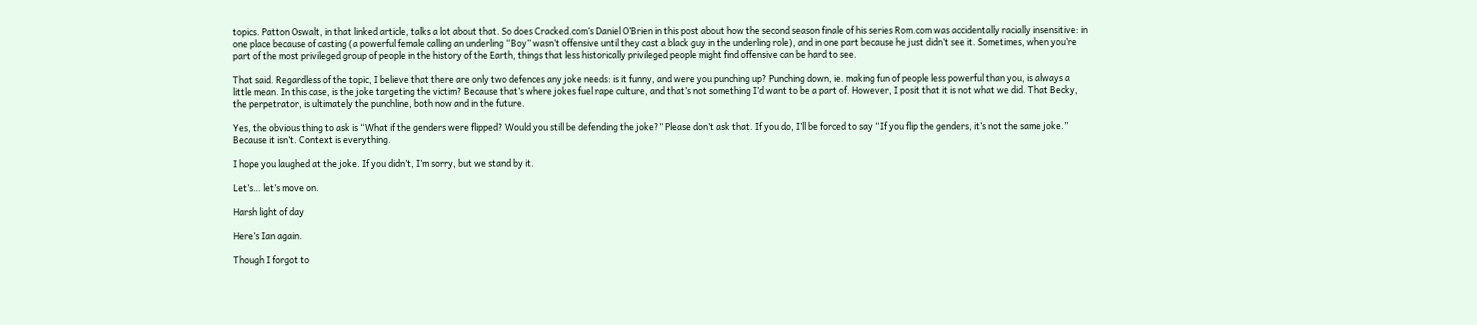topics. Patton Oswalt, in that linked article, talks a lot about that. So does Cracked.com’s Daniel O’Brien in this post about how the second season finale of his series Rom.com was accidentally racially insensitive: in one place because of casting (a powerful female calling an underling “Boy” wasn’t offensive until they cast a black guy in the underling role), and in one part because he just didn’t see it. Sometimes, when you’re part of the most privileged group of people in the history of the Earth, things that less historically privileged people might find offensive can be hard to see.

That said. Regardless of the topic, I believe that there are only two defences any joke needs: is it funny, and were you punching up? Punching down, ie. making fun of people less powerful than you, is always a little mean. In this case, is the joke targeting the victim? Because that’s where jokes fuel rape culture, and that’s not something I’d want to be a part of. However, I posit that it is not what we did. That Becky, the perpetrator, is ultimately the punchline, both now and in the future.

Yes, the obvious thing to ask is “What if the genders were flipped? Would you still be defending the joke?” Please don’t ask that. If you do, I’ll be forced to say “If you flip the genders, it’s not the same joke.” Because it isn’t. Context is everything.

I hope you laughed at the joke. If you didn’t, I’m sorry, but we stand by it.

Let’s… let’s move on.

Harsh light of day

Here’s Ian again.

Though I forgot to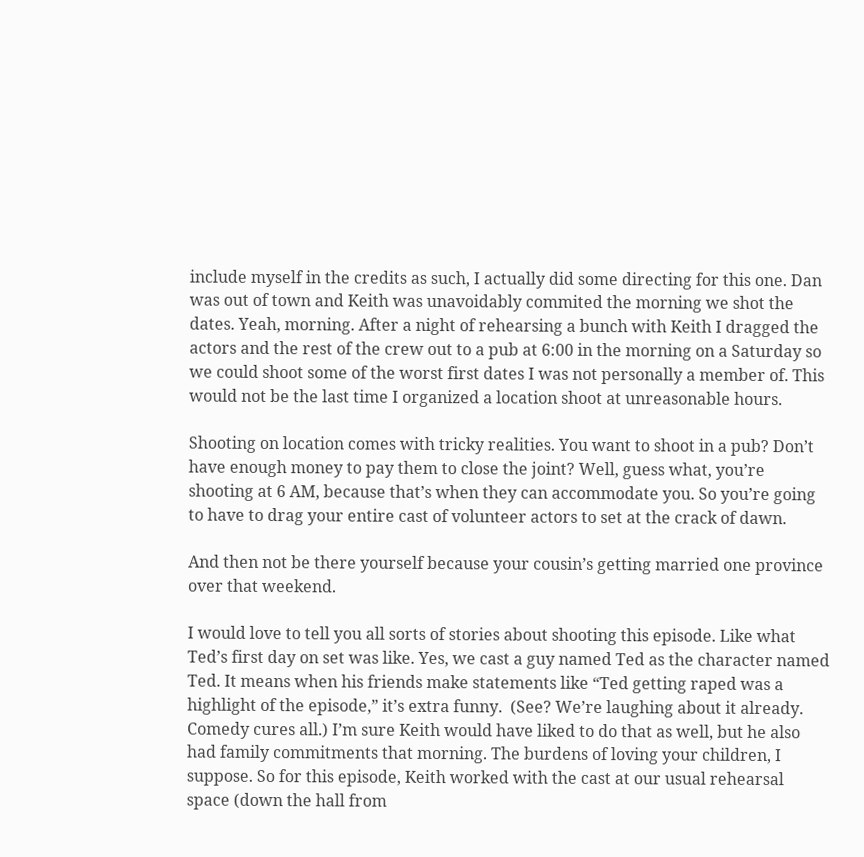include myself in the credits as such, I actually did some directing for this one. Dan was out of town and Keith was unavoidably commited the morning we shot the dates. Yeah, morning. After a night of rehearsing a bunch with Keith I dragged the actors and the rest of the crew out to a pub at 6:00 in the morning on a Saturday so we could shoot some of the worst first dates I was not personally a member of. This would not be the last time I organized a location shoot at unreasonable hours.

Shooting on location comes with tricky realities. You want to shoot in a pub? Don’t have enough money to pay them to close the joint? Well, guess what, you’re shooting at 6 AM, because that’s when they can accommodate you. So you’re going to have to drag your entire cast of volunteer actors to set at the crack of dawn.

And then not be there yourself because your cousin’s getting married one province over that weekend.

I would love to tell you all sorts of stories about shooting this episode. Like what Ted’s first day on set was like. Yes, we cast a guy named Ted as the character named Ted. It means when his friends make statements like “Ted getting raped was a highlight of the episode,” it’s extra funny.  (See? We’re laughing about it already. Comedy cures all.) I’m sure Keith would have liked to do that as well, but he also had family commitments that morning. The burdens of loving your children, I suppose. So for this episode, Keith worked with the cast at our usual rehearsal space (down the hall from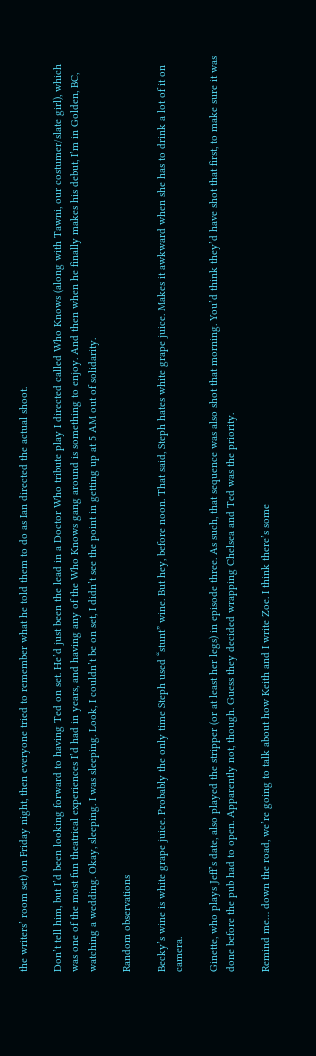the writers’ room set) on Friday night, then everyone tried to remember what he told them to do as Ian directed the actual shoot.

Don’t tell him, but I’d been looking forward to having Ted on set. He’d just been the lead in a Doctor Who tribute play I directed called Who Knows (along with Tawni, our costumer/slate girl), which was one of the most fun theatrical experiences I’d had in years, and having any of the Who Knows gang around is something to enjoy. And then when he finally makes his debut, I’m in Golden, BC, watching a wedding. Okay, sleeping. I was sleeping. Look, I couldn’t be on set, I didn’t see the point in getting up at 5 AM out of solidarity.

Random observations

Becky’s wine is white grape juice. Probably the only time Steph used “stunt” wine. But hey, before noon. That said, Steph hates white grape juice. Makes it awkward when she has to drink a lot of it on camera.

Ginette, who plays Jeff’s date, also played the stripper (or at least her legs) in episode three. As such, that sequence was also shot that morning. You’d think they’d have shot that first, to make sure it was done before the pub had to open. Apparently not, though. Guess they decided wrapping Chelsea and Ted was the priority.

Remind me… down the road, we’re going to talk about how Keith and I write Zoe. I think there’s some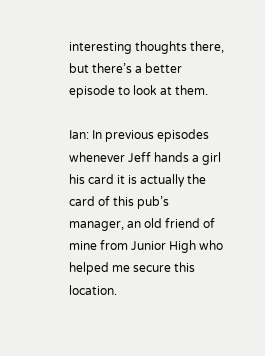interesting thoughts there, but there’s a better episode to look at them.

Ian: In previous episodes whenever Jeff hands a girl his card it is actually the card of this pub’s manager, an old friend of mine from Junior High who helped me secure this location.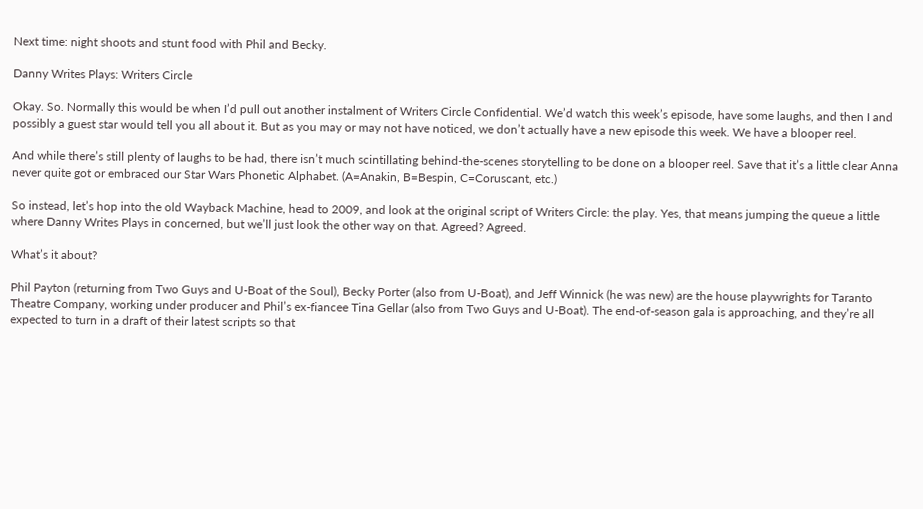Next time: night shoots and stunt food with Phil and Becky.

Danny Writes Plays: Writers Circle

Okay. So. Normally this would be when I’d pull out another instalment of Writers Circle Confidential. We’d watch this week’s episode, have some laughs, and then I and possibly a guest star would tell you all about it. But as you may or may not have noticed, we don’t actually have a new episode this week. We have a blooper reel.

And while there’s still plenty of laughs to be had, there isn’t much scintillating behind-the-scenes storytelling to be done on a blooper reel. Save that it’s a little clear Anna never quite got or embraced our Star Wars Phonetic Alphabet. (A=Anakin, B=Bespin, C=Coruscant, etc.)

So instead, let’s hop into the old Wayback Machine, head to 2009, and look at the original script of Writers Circle: the play. Yes, that means jumping the queue a little where Danny Writes Plays in concerned, but we’ll just look the other way on that. Agreed? Agreed.

What’s it about?

Phil Payton (returning from Two Guys and U-Boat of the Soul), Becky Porter (also from U-Boat), and Jeff Winnick (he was new) are the house playwrights for Taranto Theatre Company, working under producer and Phil’s ex-fiancee Tina Gellar (also from Two Guys and U-Boat). The end-of-season gala is approaching, and they’re all expected to turn in a draft of their latest scripts so that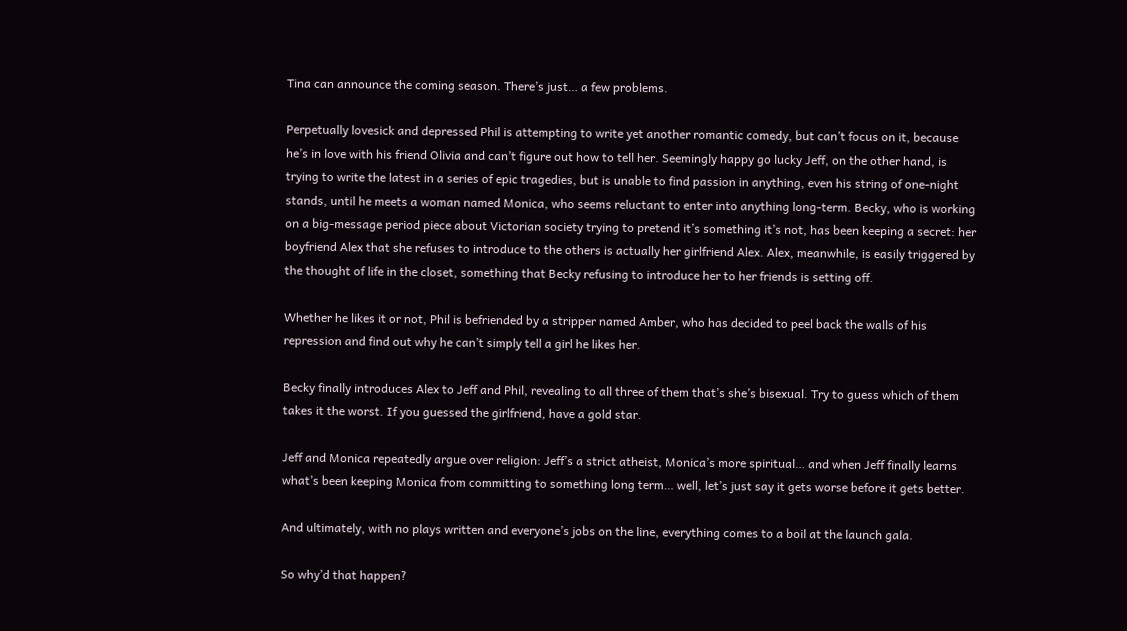Tina can announce the coming season. There’s just… a few problems.

Perpetually lovesick and depressed Phil is attempting to write yet another romantic comedy, but can’t focus on it, because he’s in love with his friend Olivia and can’t figure out how to tell her. Seemingly happy go lucky Jeff, on the other hand, is trying to write the latest in a series of epic tragedies, but is unable to find passion in anything, even his string of one-night stands, until he meets a woman named Monica, who seems reluctant to enter into anything long-term. Becky, who is working on a big-message period piece about Victorian society trying to pretend it’s something it’s not, has been keeping a secret: her boyfriend Alex that she refuses to introduce to the others is actually her girlfriend Alex. Alex, meanwhile, is easily triggered by the thought of life in the closet, something that Becky refusing to introduce her to her friends is setting off.

Whether he likes it or not, Phil is befriended by a stripper named Amber, who has decided to peel back the walls of his repression and find out why he can’t simply tell a girl he likes her.

Becky finally introduces Alex to Jeff and Phil, revealing to all three of them that’s she’s bisexual. Try to guess which of them takes it the worst. If you guessed the girlfriend, have a gold star.

Jeff and Monica repeatedly argue over religion: Jeff’s a strict atheist, Monica’s more spiritual… and when Jeff finally learns what’s been keeping Monica from committing to something long term… well, let’s just say it gets worse before it gets better.

And ultimately, with no plays written and everyone’s jobs on the line, everything comes to a boil at the launch gala.

So why’d that happen?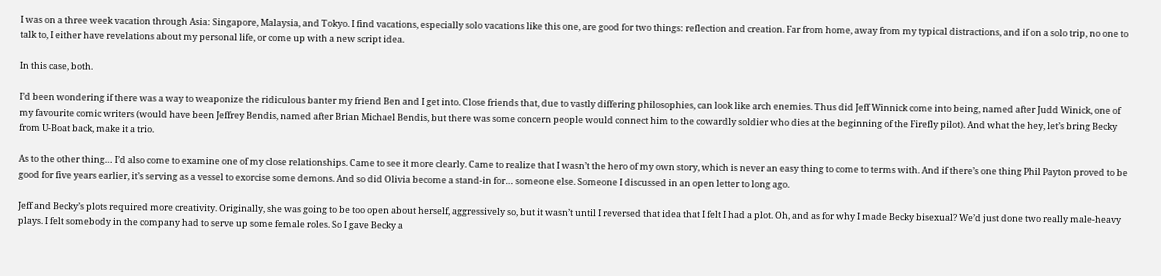I was on a three week vacation through Asia: Singapore, Malaysia, and Tokyo. I find vacations, especially solo vacations like this one, are good for two things: reflection and creation. Far from home, away from my typical distractions, and if on a solo trip, no one to talk to, I either have revelations about my personal life, or come up with a new script idea.

In this case, both.

I’d been wondering if there was a way to weaponize the ridiculous banter my friend Ben and I get into. Close friends that, due to vastly differing philosophies, can look like arch enemies. Thus did Jeff Winnick come into being, named after Judd Winick, one of my favourite comic writers (would have been Jeffrey Bendis, named after Brian Michael Bendis, but there was some concern people would connect him to the cowardly soldier who dies at the beginning of the Firefly pilot). And what the hey, let’s bring Becky from U-Boat back, make it a trio.

As to the other thing… I’d also come to examine one of my close relationships. Came to see it more clearly. Came to realize that I wasn’t the hero of my own story, which is never an easy thing to come to terms with. And if there’s one thing Phil Payton proved to be good for five years earlier, it’s serving as a vessel to exorcise some demons. And so did Olivia become a stand-in for… someone else. Someone I discussed in an open letter to long ago.

Jeff and Becky’s plots required more creativity. Originally, she was going to be too open about herself, aggressively so, but it wasn’t until I reversed that idea that I felt I had a plot. Oh, and as for why I made Becky bisexual? We’d just done two really male-heavy plays. I felt somebody in the company had to serve up some female roles. So I gave Becky a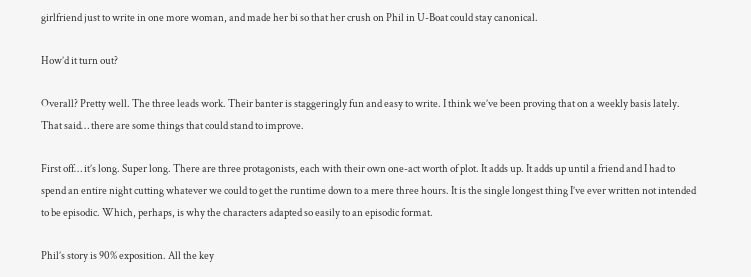girlfriend just to write in one more woman, and made her bi so that her crush on Phil in U-Boat could stay canonical.

How’d it turn out?

Overall? Pretty well. The three leads work. Their banter is staggeringly fun and easy to write. I think we’ve been proving that on a weekly basis lately. That said… there are some things that could stand to improve.

First off… it’s long. Super long. There are three protagonists, each with their own one-act worth of plot. It adds up. It adds up until a friend and I had to spend an entire night cutting whatever we could to get the runtime down to a mere three hours. It is the single longest thing I’ve ever written not intended to be episodic. Which, perhaps, is why the characters adapted so easily to an episodic format.

Phil’s story is 90% exposition. All the key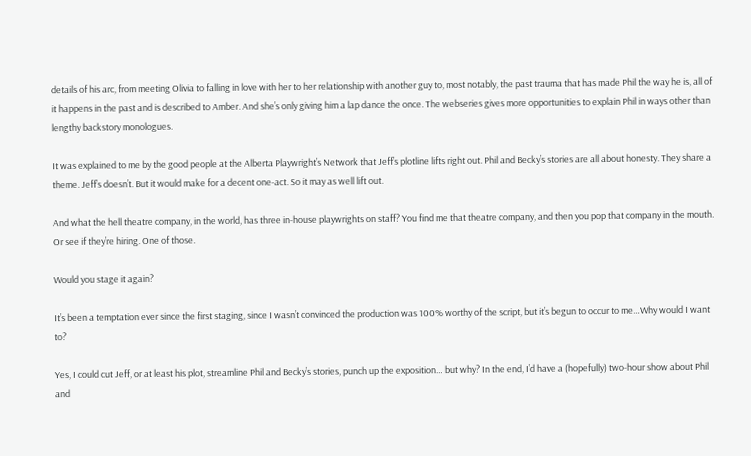details of his arc, from meeting Olivia to falling in love with her to her relationship with another guy to, most notably, the past trauma that has made Phil the way he is, all of it happens in the past and is described to Amber. And she’s only giving him a lap dance the once. The webseries gives more opportunities to explain Phil in ways other than lengthy backstory monologues.

It was explained to me by the good people at the Alberta Playwright’s Network that Jeff’s plotline lifts right out. Phil and Becky’s stories are all about honesty. They share a theme. Jeff’s doesn’t. But it would make for a decent one-act. So it may as well lift out.

And what the hell theatre company, in the world, has three in-house playwrights on staff? You find me that theatre company, and then you pop that company in the mouth. Or see if they’re hiring. One of those.

Would you stage it again?

It’s been a temptation ever since the first staging, since I wasn’t convinced the production was 100% worthy of the script, but it’s begun to occur to me…Why would I want to?

Yes, I could cut Jeff, or at least his plot, streamline Phil and Becky’s stories, punch up the exposition… but why? In the end, I’d have a (hopefully) two-hour show about Phil and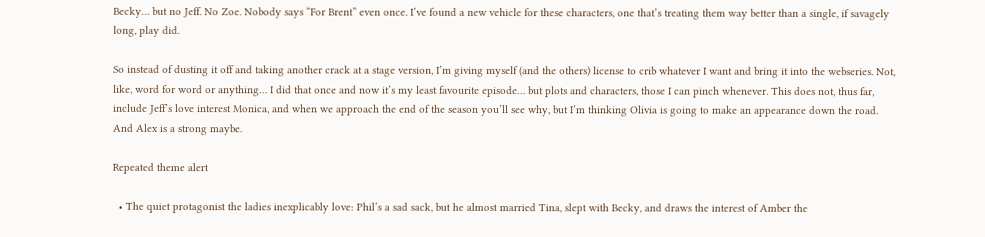Becky… but no Jeff. No Zoe. Nobody says “For Brent” even once. I’ve found a new vehicle for these characters, one that’s treating them way better than a single, if savagely long, play did.

So instead of dusting it off and taking another crack at a stage version, I’m giving myself (and the others) license to crib whatever I want and bring it into the webseries. Not, like, word for word or anything… I did that once and now it’s my least favourite episode… but plots and characters, those I can pinch whenever. This does not, thus far, include Jeff’s love interest Monica, and when we approach the end of the season you’ll see why, but I’m thinking Olivia is going to make an appearance down the road. And Alex is a strong maybe.

Repeated theme alert

  • The quiet protagonist the ladies inexplicably love: Phil’s a sad sack, but he almost married Tina, slept with Becky, and draws the interest of Amber the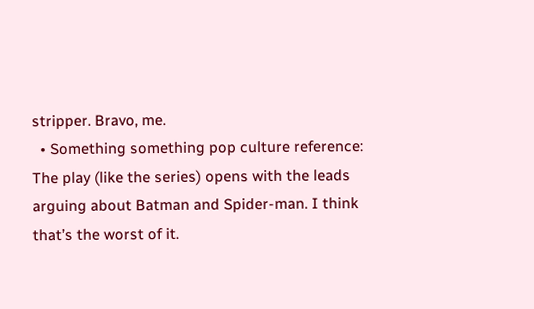stripper. Bravo, me.
  • Something something pop culture reference: The play (like the series) opens with the leads arguing about Batman and Spider-man. I think that’s the worst of it.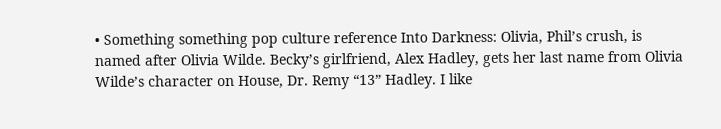• Something something pop culture reference Into Darkness: Olivia, Phil’s crush, is named after Olivia Wilde. Becky’s girlfriend, Alex Hadley, gets her last name from Olivia Wilde’s character on House, Dr. Remy “13” Hadley. I like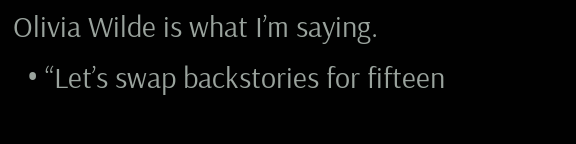Olivia Wilde is what I’m saying.
  • “Let’s swap backstories for fifteen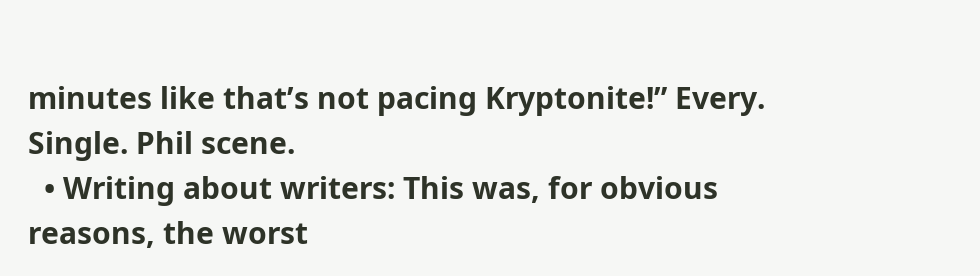minutes like that’s not pacing Kryptonite!” Every. Single. Phil scene.
  • Writing about writers: This was, for obvious reasons, the worst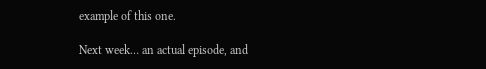example of this one.

Next week… an actual episode, and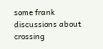some frank discussions about crossing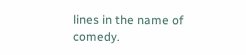lines in the name of comedy.